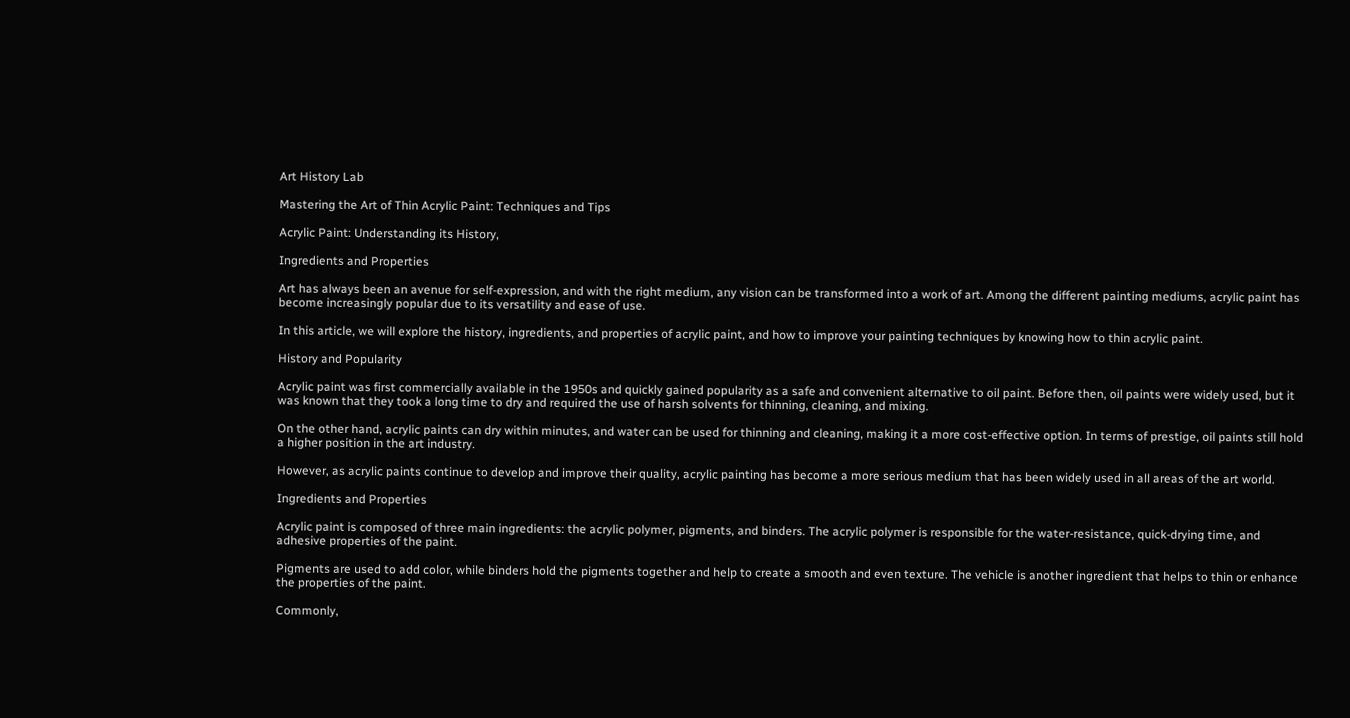Art History Lab

Mastering the Art of Thin Acrylic Paint: Techniques and Tips

Acrylic Paint: Understanding its History,

Ingredients and Properties

Art has always been an avenue for self-expression, and with the right medium, any vision can be transformed into a work of art. Among the different painting mediums, acrylic paint has become increasingly popular due to its versatility and ease of use.

In this article, we will explore the history, ingredients, and properties of acrylic paint, and how to improve your painting techniques by knowing how to thin acrylic paint.

History and Popularity

Acrylic paint was first commercially available in the 1950s and quickly gained popularity as a safe and convenient alternative to oil paint. Before then, oil paints were widely used, but it was known that they took a long time to dry and required the use of harsh solvents for thinning, cleaning, and mixing.

On the other hand, acrylic paints can dry within minutes, and water can be used for thinning and cleaning, making it a more cost-effective option. In terms of prestige, oil paints still hold a higher position in the art industry.

However, as acrylic paints continue to develop and improve their quality, acrylic painting has become a more serious medium that has been widely used in all areas of the art world.

Ingredients and Properties

Acrylic paint is composed of three main ingredients: the acrylic polymer, pigments, and binders. The acrylic polymer is responsible for the water-resistance, quick-drying time, and adhesive properties of the paint.

Pigments are used to add color, while binders hold the pigments together and help to create a smooth and even texture. The vehicle is another ingredient that helps to thin or enhance the properties of the paint.

Commonly,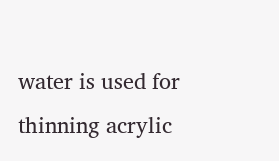water is used for thinning acrylic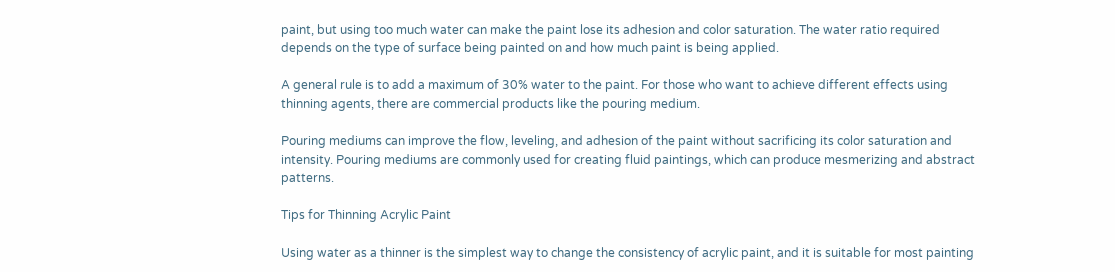paint, but using too much water can make the paint lose its adhesion and color saturation. The water ratio required depends on the type of surface being painted on and how much paint is being applied.

A general rule is to add a maximum of 30% water to the paint. For those who want to achieve different effects using thinning agents, there are commercial products like the pouring medium.

Pouring mediums can improve the flow, leveling, and adhesion of the paint without sacrificing its color saturation and intensity. Pouring mediums are commonly used for creating fluid paintings, which can produce mesmerizing and abstract patterns.

Tips for Thinning Acrylic Paint

Using water as a thinner is the simplest way to change the consistency of acrylic paint, and it is suitable for most painting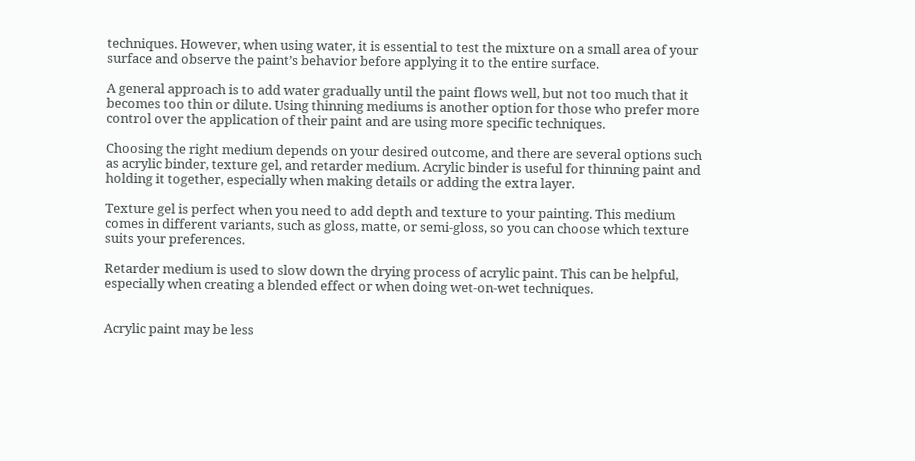techniques. However, when using water, it is essential to test the mixture on a small area of your surface and observe the paint’s behavior before applying it to the entire surface.

A general approach is to add water gradually until the paint flows well, but not too much that it becomes too thin or dilute. Using thinning mediums is another option for those who prefer more control over the application of their paint and are using more specific techniques.

Choosing the right medium depends on your desired outcome, and there are several options such as acrylic binder, texture gel, and retarder medium. Acrylic binder is useful for thinning paint and holding it together, especially when making details or adding the extra layer.

Texture gel is perfect when you need to add depth and texture to your painting. This medium comes in different variants, such as gloss, matte, or semi-gloss, so you can choose which texture suits your preferences.

Retarder medium is used to slow down the drying process of acrylic paint. This can be helpful, especially when creating a blended effect or when doing wet-on-wet techniques.


Acrylic paint may be less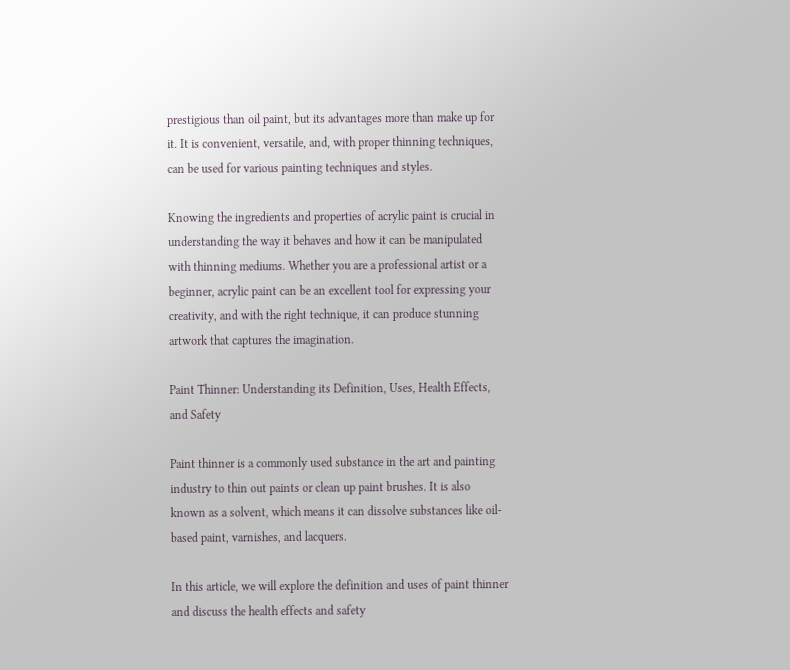prestigious than oil paint, but its advantages more than make up for it. It is convenient, versatile, and, with proper thinning techniques, can be used for various painting techniques and styles.

Knowing the ingredients and properties of acrylic paint is crucial in understanding the way it behaves and how it can be manipulated with thinning mediums. Whether you are a professional artist or a beginner, acrylic paint can be an excellent tool for expressing your creativity, and with the right technique, it can produce stunning artwork that captures the imagination.

Paint Thinner: Understanding its Definition, Uses, Health Effects, and Safety

Paint thinner is a commonly used substance in the art and painting industry to thin out paints or clean up paint brushes. It is also known as a solvent, which means it can dissolve substances like oil-based paint, varnishes, and lacquers.

In this article, we will explore the definition and uses of paint thinner and discuss the health effects and safety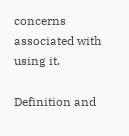concerns associated with using it.

Definition and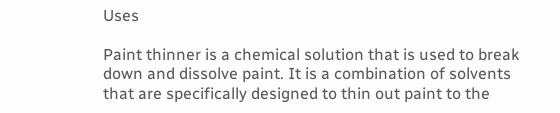Uses

Paint thinner is a chemical solution that is used to break down and dissolve paint. It is a combination of solvents that are specifically designed to thin out paint to the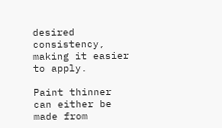desired consistency, making it easier to apply.

Paint thinner can either be made from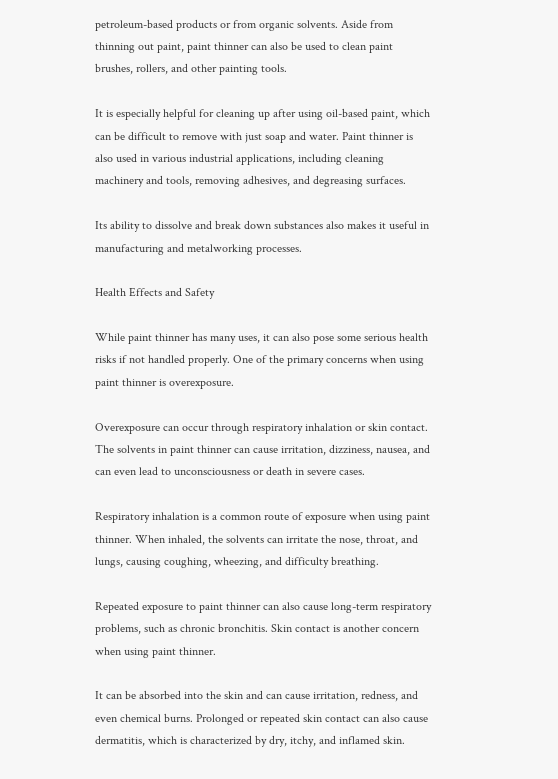petroleum-based products or from organic solvents. Aside from thinning out paint, paint thinner can also be used to clean paint brushes, rollers, and other painting tools.

It is especially helpful for cleaning up after using oil-based paint, which can be difficult to remove with just soap and water. Paint thinner is also used in various industrial applications, including cleaning machinery and tools, removing adhesives, and degreasing surfaces.

Its ability to dissolve and break down substances also makes it useful in manufacturing and metalworking processes.

Health Effects and Safety

While paint thinner has many uses, it can also pose some serious health risks if not handled properly. One of the primary concerns when using paint thinner is overexposure.

Overexposure can occur through respiratory inhalation or skin contact. The solvents in paint thinner can cause irritation, dizziness, nausea, and can even lead to unconsciousness or death in severe cases.

Respiratory inhalation is a common route of exposure when using paint thinner. When inhaled, the solvents can irritate the nose, throat, and lungs, causing coughing, wheezing, and difficulty breathing.

Repeated exposure to paint thinner can also cause long-term respiratory problems, such as chronic bronchitis. Skin contact is another concern when using paint thinner.

It can be absorbed into the skin and can cause irritation, redness, and even chemical burns. Prolonged or repeated skin contact can also cause dermatitis, which is characterized by dry, itchy, and inflamed skin.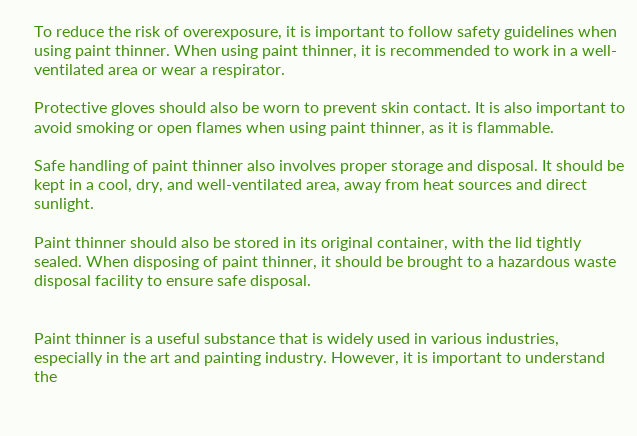To reduce the risk of overexposure, it is important to follow safety guidelines when using paint thinner. When using paint thinner, it is recommended to work in a well-ventilated area or wear a respirator.

Protective gloves should also be worn to prevent skin contact. It is also important to avoid smoking or open flames when using paint thinner, as it is flammable.

Safe handling of paint thinner also involves proper storage and disposal. It should be kept in a cool, dry, and well-ventilated area, away from heat sources and direct sunlight.

Paint thinner should also be stored in its original container, with the lid tightly sealed. When disposing of paint thinner, it should be brought to a hazardous waste disposal facility to ensure safe disposal.


Paint thinner is a useful substance that is widely used in various industries, especially in the art and painting industry. However, it is important to understand the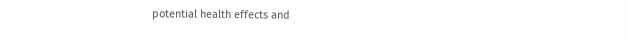potential health effects and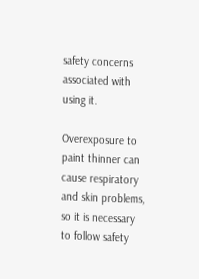safety concerns associated with using it.

Overexposure to paint thinner can cause respiratory and skin problems, so it is necessary to follow safety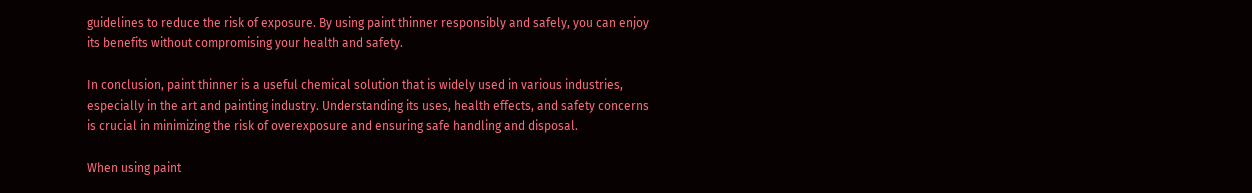guidelines to reduce the risk of exposure. By using paint thinner responsibly and safely, you can enjoy its benefits without compromising your health and safety.

In conclusion, paint thinner is a useful chemical solution that is widely used in various industries, especially in the art and painting industry. Understanding its uses, health effects, and safety concerns is crucial in minimizing the risk of overexposure and ensuring safe handling and disposal.

When using paint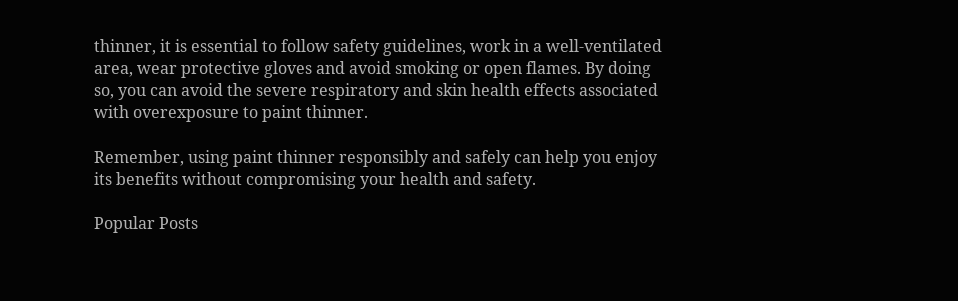thinner, it is essential to follow safety guidelines, work in a well-ventilated area, wear protective gloves and avoid smoking or open flames. By doing so, you can avoid the severe respiratory and skin health effects associated with overexposure to paint thinner.

Remember, using paint thinner responsibly and safely can help you enjoy its benefits without compromising your health and safety.

Popular Posts